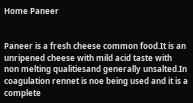Home Paneer


Paneer is a fresh cheese common food.It is an unripened cheese with mild acid taste with non melting qualitiesand generally unsalted.In coagulation rennet is noe being used and it is a complete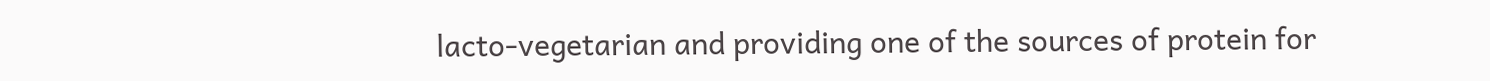lacto-vegetarian and providing one of the sources of protein for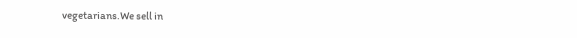vegetarians.We sell in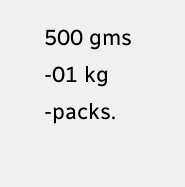500 gms -01 kg -packs.